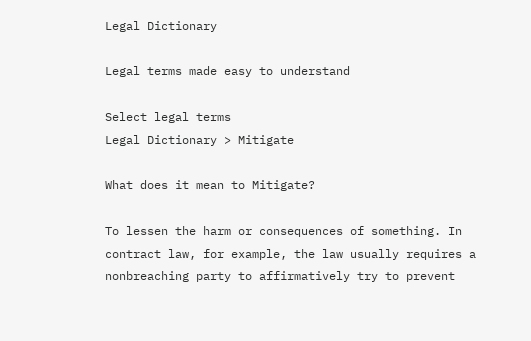Legal Dictionary

Legal terms made easy to understand

Select legal terms
Legal Dictionary > Mitigate

What does it mean to Mitigate?

To lessen the harm or consequences of something. In contract law, for example, the law usually requires a nonbreaching party to affirmatively try to prevent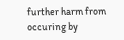further harm from occuring by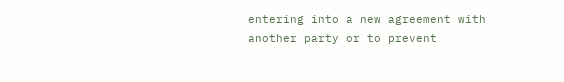entering into a new agreement with another party or to prevent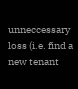unneccessary loss (i.e. find a new tenant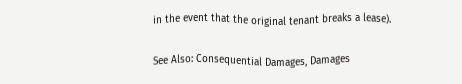in the event that the original tenant breaks a lease).

See Also: Consequential Damages, Damages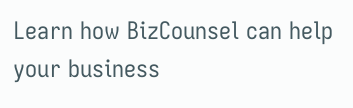Learn how BizCounsel can help your business